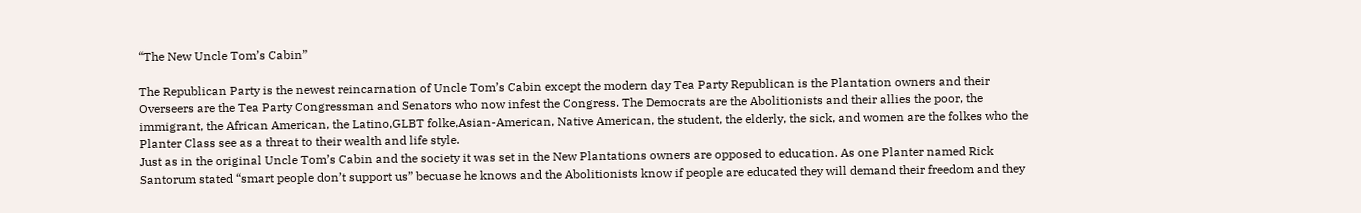“The New Uncle Tom’s Cabin”

The Republican Party is the newest reincarnation of Uncle Tom’s Cabin except the modern day Tea Party Republican is the Plantation owners and their Overseers are the Tea Party Congressman and Senators who now infest the Congress. The Democrats are the Abolitionists and their allies the poor, the immigrant, the African American, the Latino,GLBT folke,Asian-American, Native American, the student, the elderly, the sick, and women are the folkes who the Planter Class see as a threat to their wealth and life style.
Just as in the original Uncle Tom’s Cabin and the society it was set in the New Plantations owners are opposed to education. As one Planter named Rick Santorum stated “smart people don’t support us” becuase he knows and the Abolitionists know if people are educated they will demand their freedom and they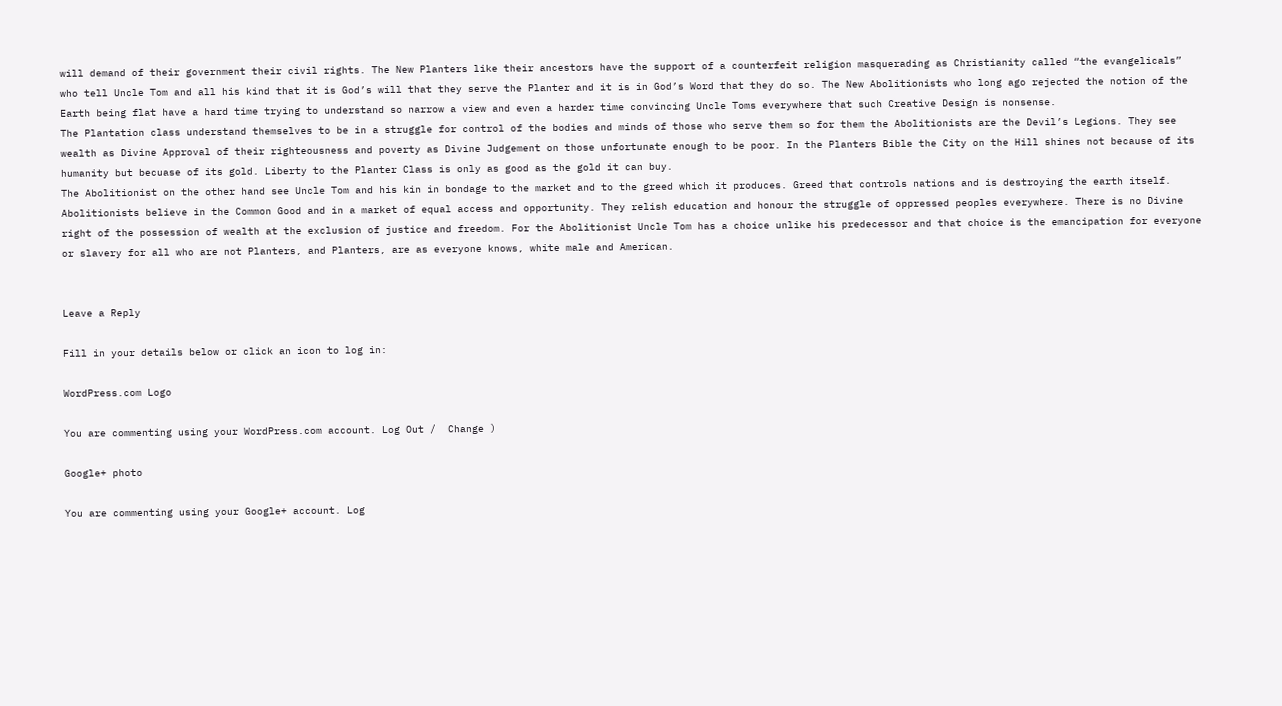will demand of their government their civil rights. The New Planters like their ancestors have the support of a counterfeit religion masquerading as Christianity called “the evangelicals” who tell Uncle Tom and all his kind that it is God’s will that they serve the Planter and it is in God’s Word that they do so. The New Abolitionists who long ago rejected the notion of the Earth being flat have a hard time trying to understand so narrow a view and even a harder time convincing Uncle Toms everywhere that such Creative Design is nonsense.
The Plantation class understand themselves to be in a struggle for control of the bodies and minds of those who serve them so for them the Abolitionists are the Devil’s Legions. They see wealth as Divine Approval of their righteousness and poverty as Divine Judgement on those unfortunate enough to be poor. In the Planters Bible the City on the Hill shines not because of its humanity but becuase of its gold. Liberty to the Planter Class is only as good as the gold it can buy.
The Abolitionist on the other hand see Uncle Tom and his kin in bondage to the market and to the greed which it produces. Greed that controls nations and is destroying the earth itself. Abolitionists believe in the Common Good and in a market of equal access and opportunity. They relish education and honour the struggle of oppressed peoples everywhere. There is no Divine right of the possession of wealth at the exclusion of justice and freedom. For the Abolitionist Uncle Tom has a choice unlike his predecessor and that choice is the emancipation for everyone or slavery for all who are not Planters, and Planters, are as everyone knows, white male and American.


Leave a Reply

Fill in your details below or click an icon to log in:

WordPress.com Logo

You are commenting using your WordPress.com account. Log Out /  Change )

Google+ photo

You are commenting using your Google+ account. Log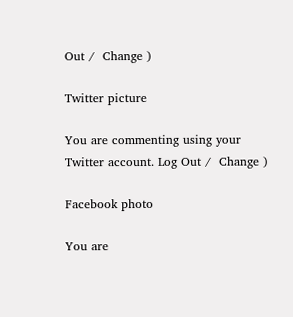Out /  Change )

Twitter picture

You are commenting using your Twitter account. Log Out /  Change )

Facebook photo

You are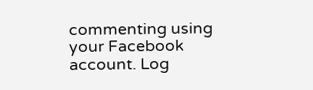commenting using your Facebook account. Log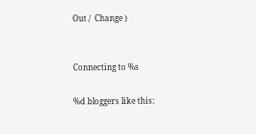Out /  Change )


Connecting to %s

%d bloggers like this: